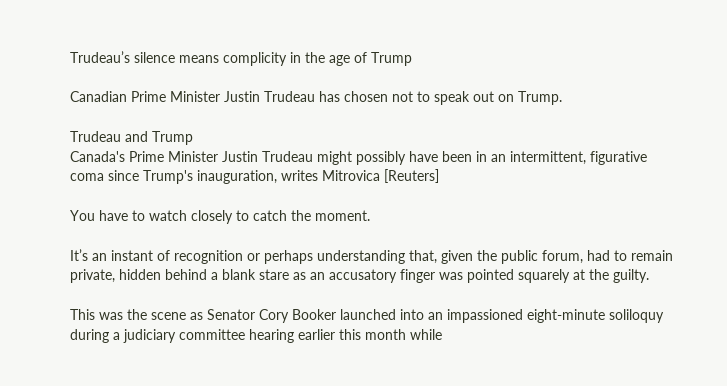Trudeau’s silence means complicity in the age of Trump

Canadian Prime Minister Justin Trudeau has chosen not to speak out on Trump.

Trudeau and Trump
Canada's Prime Minister Justin Trudeau might possibly have been in an intermittent, figurative coma since Trump's inauguration, writes Mitrovica [Reuters]

You have to watch closely to catch the moment.

It’s an instant of recognition or perhaps understanding that, given the public forum, had to remain private, hidden behind a blank stare as an accusatory finger was pointed squarely at the guilty.

This was the scene as Senator Cory Booker launched into an impassioned eight-minute soliloquy during a judiciary committee hearing earlier this month while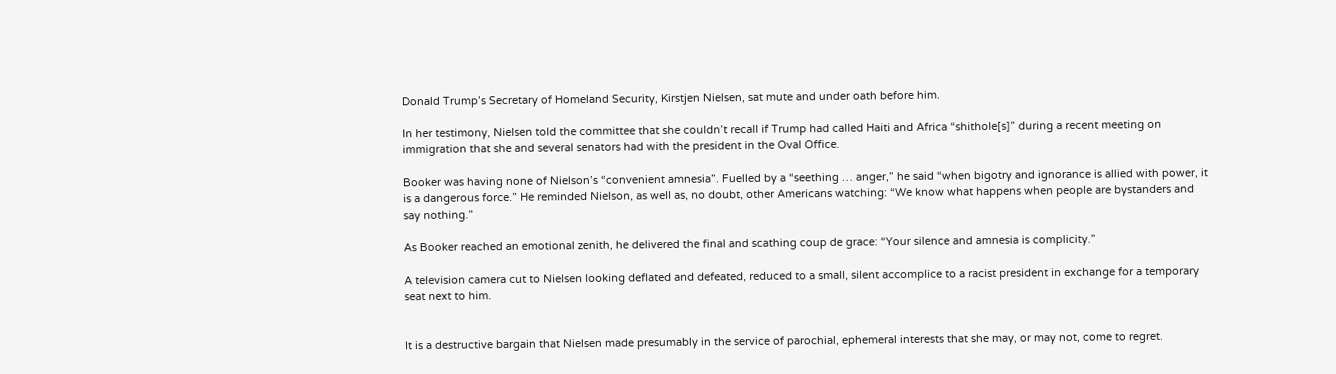Donald Trump’s Secretary of Homeland Security, Kirstjen Nielsen, sat mute and under oath before him.

In her testimony, Nielsen told the committee that she couldn’t recall if Trump had called Haiti and Africa “shithole[s]” during a recent meeting on immigration that she and several senators had with the president in the Oval Office.

Booker was having none of Nielson’s “convenient amnesia”. Fuelled by a “seething … anger,” he said “when bigotry and ignorance is allied with power, it is a dangerous force.” He reminded Nielson, as well as, no doubt, other Americans watching: “We know what happens when people are bystanders and say nothing.”

As Booker reached an emotional zenith, he delivered the final and scathing coup de grace: “Your silence and amnesia is complicity.”

A television camera cut to Nielsen looking deflated and defeated, reduced to a small, silent accomplice to a racist president in exchange for a temporary seat next to him.


It is a destructive bargain that Nielsen made presumably in the service of parochial, ephemeral interests that she may, or may not, come to regret.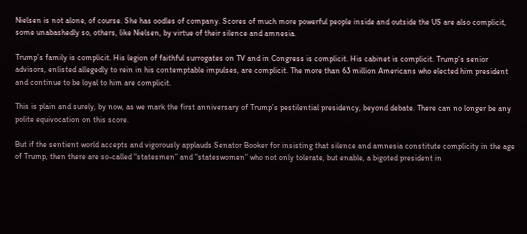Nielsen is not alone, of course. She has oodles of company. Scores of much more powerful people inside and outside the US are also complicit, some unabashedly so, others, like Nielsen, by virtue of their silence and amnesia.

Trump’s family is complicit. His legion of faithful surrogates on TV and in Congress is complicit. His cabinet is complicit. Trump’s senior advisors, enlisted allegedly to rein in his contemptable impulses, are complicit. The more than 63 million Americans who elected him president and continue to be loyal to him are complicit.

This is plain and surely, by now, as we mark the first anniversary of Trump’s pestilential presidency, beyond debate. There can no longer be any polite equivocation on this score.

But if the sentient world accepts and vigorously applauds Senator Booker for insisting that silence and amnesia constitute complicity in the age of Trump, then there are so-called “statesmen” and “stateswomen” who not only tolerate, but enable, a bigoted president in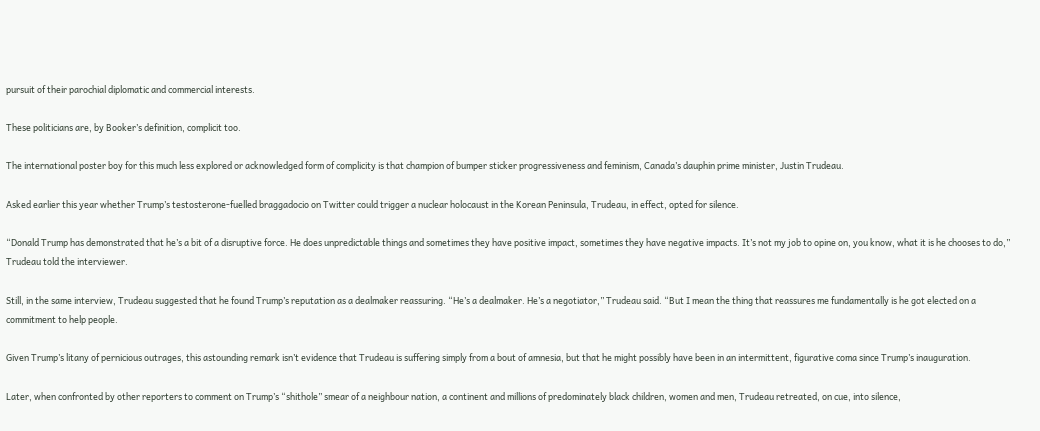pursuit of their parochial diplomatic and commercial interests.

These politicians are, by Booker’s definition, complicit too.

The international poster boy for this much less explored or acknowledged form of complicity is that champion of bumper sticker progressiveness and feminism, Canada’s dauphin prime minister, Justin Trudeau.

Asked earlier this year whether Trump’s testosterone-fuelled braggadocio on Twitter could trigger a nuclear holocaust in the Korean Peninsula, Trudeau, in effect, opted for silence.

“Donald Trump has demonstrated that he’s a bit of a disruptive force. He does unpredictable things and sometimes they have positive impact, sometimes they have negative impacts. It’s not my job to opine on, you know, what it is he chooses to do,” Trudeau told the interviewer.

Still, in the same interview, Trudeau suggested that he found Trump’s reputation as a dealmaker reassuring. “He’s a dealmaker. He’s a negotiator,” Trudeau said. “But I mean the thing that reassures me fundamentally is he got elected on a commitment to help people.

Given Trump’s litany of pernicious outrages, this astounding remark isn’t evidence that Trudeau is suffering simply from a bout of amnesia, but that he might possibly have been in an intermittent, figurative coma since Trump’s inauguration.

Later, when confronted by other reporters to comment on Trump’s “shithole” smear of a neighbour nation, a continent and millions of predominately black children, women and men, Trudeau retreated, on cue, into silence,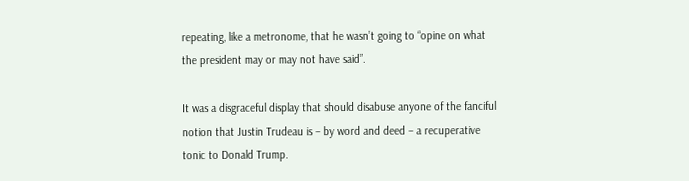repeating, like a metronome, that he wasn’t going to “opine on what the president may or may not have said”.

It was a disgraceful display that should disabuse anyone of the fanciful notion that Justin Trudeau is – by word and deed – a recuperative tonic to Donald Trump.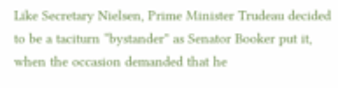Like Secretary Nielsen, Prime Minister Trudeau decided to be a taciturn “bystander” as Senator Booker put it, when the occasion demanded that he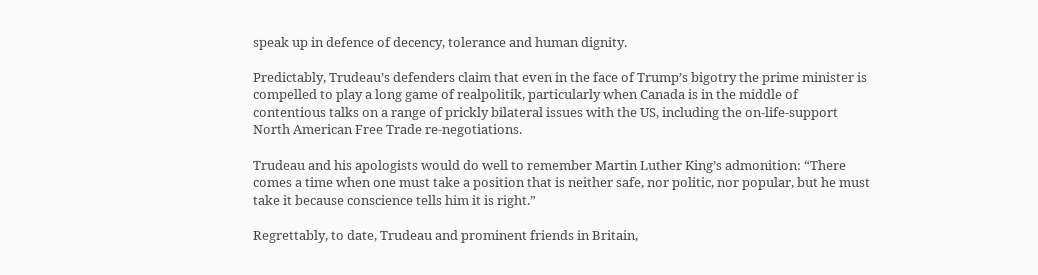speak up in defence of decency, tolerance and human dignity.

Predictably, Trudeau’s defenders claim that even in the face of Trump’s bigotry the prime minister is compelled to play a long game of realpolitik, particularly when Canada is in the middle of contentious talks on a range of prickly bilateral issues with the US, including the on-life-support North American Free Trade re-negotiations.

Trudeau and his apologists would do well to remember Martin Luther King’s admonition: “There comes a time when one must take a position that is neither safe, nor politic, nor popular, but he must take it because conscience tells him it is right.”

Regrettably, to date, Trudeau and prominent friends in Britain,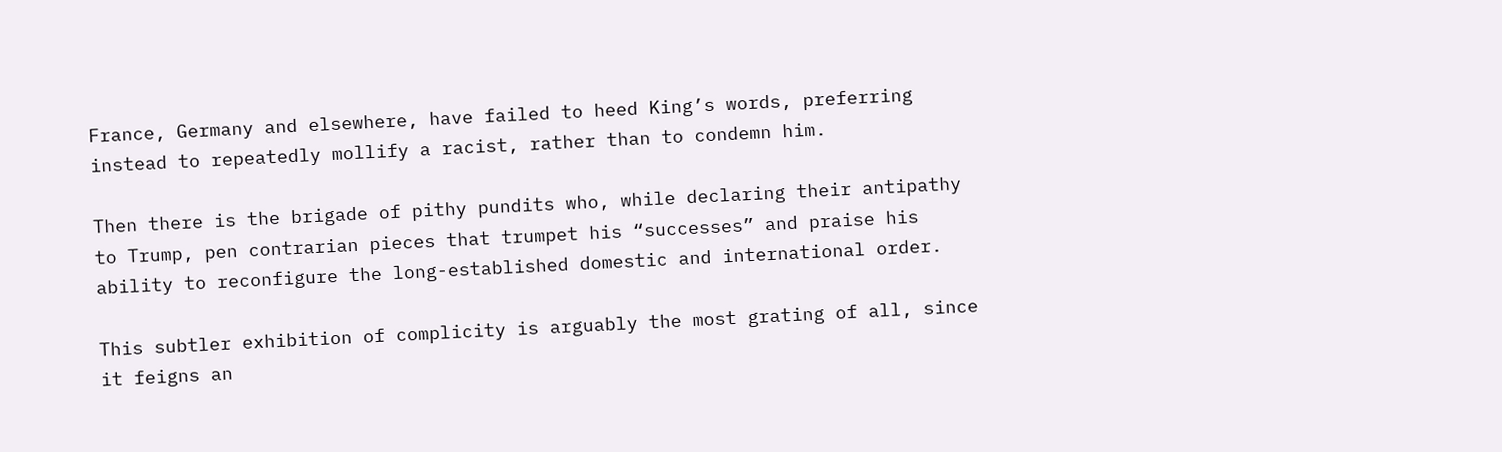France, Germany and elsewhere, have failed to heed King’s words, preferring instead to repeatedly mollify a racist, rather than to condemn him.

Then there is the brigade of pithy pundits who, while declaring their antipathy to Trump, pen contrarian pieces that trumpet his “successes” and praise his ability to reconfigure the long-established domestic and international order.

This subtler exhibition of complicity is arguably the most grating of all, since it feigns an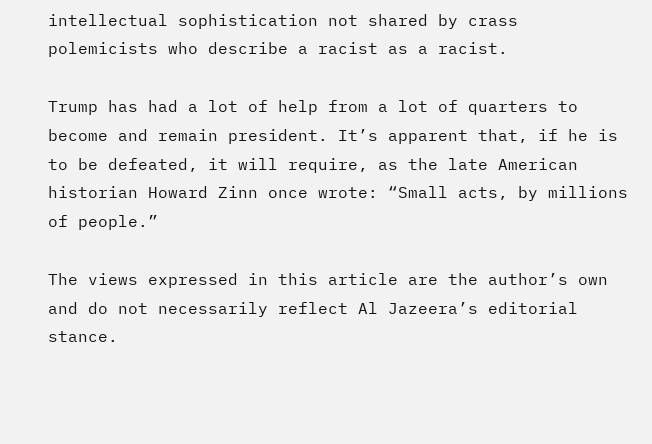intellectual sophistication not shared by crass polemicists who describe a racist as a racist.

Trump has had a lot of help from a lot of quarters to become and remain president. It’s apparent that, if he is to be defeated, it will require, as the late American historian Howard Zinn once wrote: “Small acts, by millions of people.”

The views expressed in this article are the author’s own and do not necessarily reflect Al Jazeera’s editorial stance.